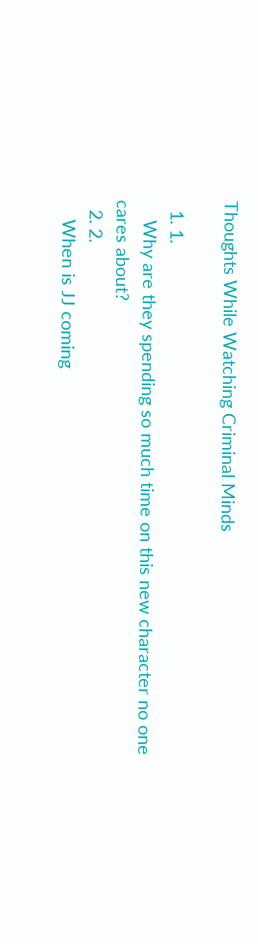Thoughts While Watching Criminal Minds

  1. 1.
    Why are they spending so much time on this new character no one cares about?
  2. 2.
    When is JJ coming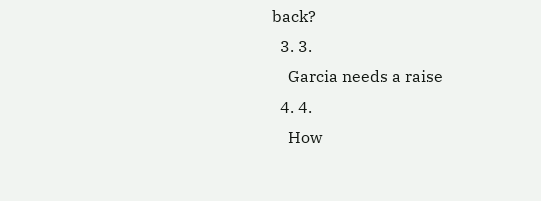back?
  3. 3.
    Garcia needs a raise
  4. 4.
    How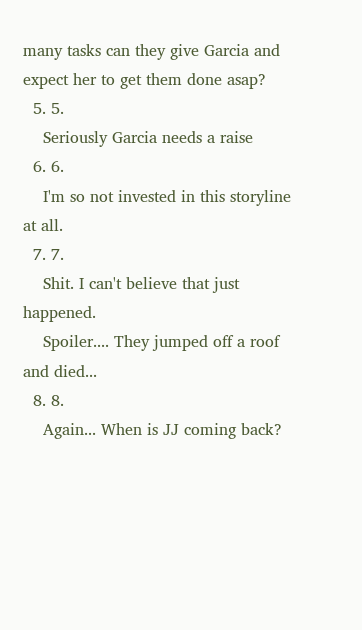many tasks can they give Garcia and expect her to get them done asap?
  5. 5.
    Seriously Garcia needs a raise
  6. 6.
    I'm so not invested in this storyline at all.
  7. 7.
    Shit. I can't believe that just happened.
    Spoiler.... They jumped off a roof and died...
  8. 8.
    Again... When is JJ coming back?